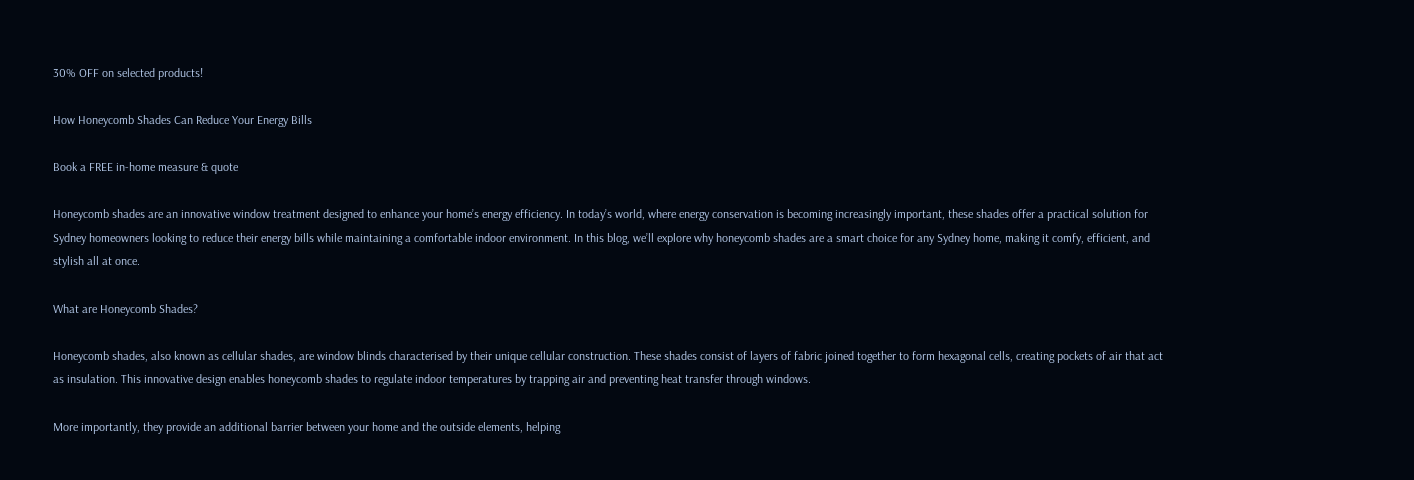30% OFF on selected products!

How Honeycomb Shades Can Reduce Your Energy Bills

Book a FREE in-home measure & quote

Honeycomb shades are an innovative window treatment designed to enhance your home’s energy efficiency. In today’s world, where energy conservation is becoming increasingly important, these shades offer a practical solution for Sydney homeowners looking to reduce their energy bills while maintaining a comfortable indoor environment. In this blog, we’ll explore why honeycomb shades are a smart choice for any Sydney home, making it comfy, efficient, and stylish all at once.

What are Honeycomb Shades?

Honeycomb shades, also known as cellular shades, are window blinds characterised by their unique cellular construction. These shades consist of layers of fabric joined together to form hexagonal cells, creating pockets of air that act as insulation. This innovative design enables honeycomb shades to regulate indoor temperatures by trapping air and preventing heat transfer through windows.

More importantly, they provide an additional barrier between your home and the outside elements, helping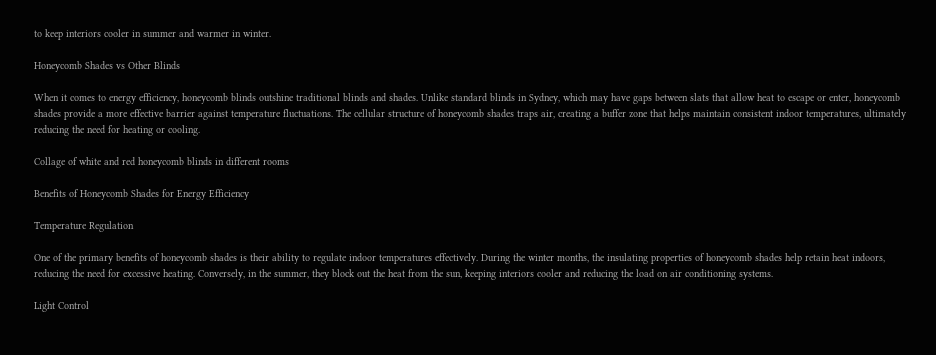to keep interiors cooler in summer and warmer in winter.

Honeycomb Shades vs Other Blinds

When it comes to energy efficiency, honeycomb blinds outshine traditional blinds and shades. Unlike standard blinds in Sydney, which may have gaps between slats that allow heat to escape or enter, honeycomb shades provide a more effective barrier against temperature fluctuations. The cellular structure of honeycomb shades traps air, creating a buffer zone that helps maintain consistent indoor temperatures, ultimately reducing the need for heating or cooling.

Collage of white and red honeycomb blinds in different rooms

Benefits of Honeycomb Shades for Energy Efficiency

Temperature Regulation

One of the primary benefits of honeycomb shades is their ability to regulate indoor temperatures effectively. During the winter months, the insulating properties of honeycomb shades help retain heat indoors, reducing the need for excessive heating. Conversely, in the summer, they block out the heat from the sun, keeping interiors cooler and reducing the load on air conditioning systems.

Light Control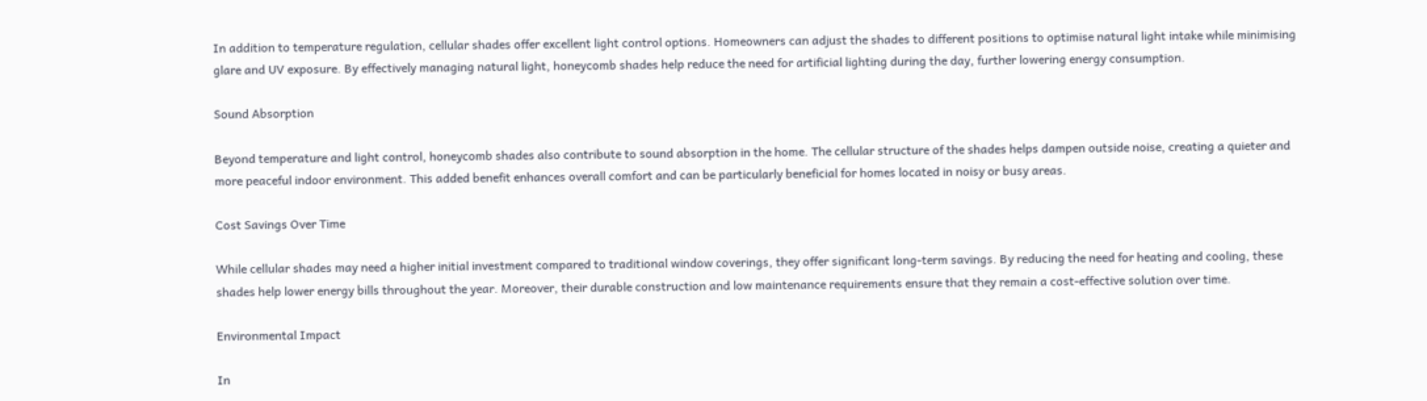In addition to temperature regulation, cellular shades offer excellent light control options. Homeowners can adjust the shades to different positions to optimise natural light intake while minimising glare and UV exposure. By effectively managing natural light, honeycomb shades help reduce the need for artificial lighting during the day, further lowering energy consumption.

Sound Absorption

Beyond temperature and light control, honeycomb shades also contribute to sound absorption in the home. The cellular structure of the shades helps dampen outside noise, creating a quieter and more peaceful indoor environment. This added benefit enhances overall comfort and can be particularly beneficial for homes located in noisy or busy areas.

Cost Savings Over Time

While cellular shades may need a higher initial investment compared to traditional window coverings, they offer significant long-term savings. By reducing the need for heating and cooling, these shades help lower energy bills throughout the year. Moreover, their durable construction and low maintenance requirements ensure that they remain a cost-effective solution over time.

Environmental Impact

In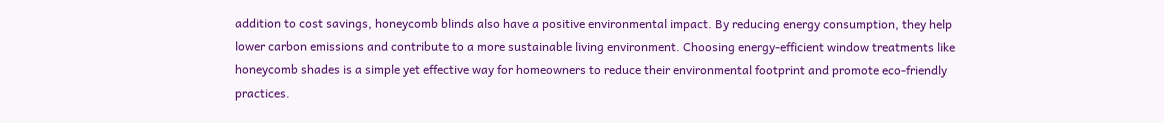addition to cost savings, honeycomb blinds also have a positive environmental impact. By reducing energy consumption, they help lower carbon emissions and contribute to a more sustainable living environment. Choosing energy-efficient window treatments like honeycomb shades is a simple yet effective way for homeowners to reduce their environmental footprint and promote eco-friendly practices.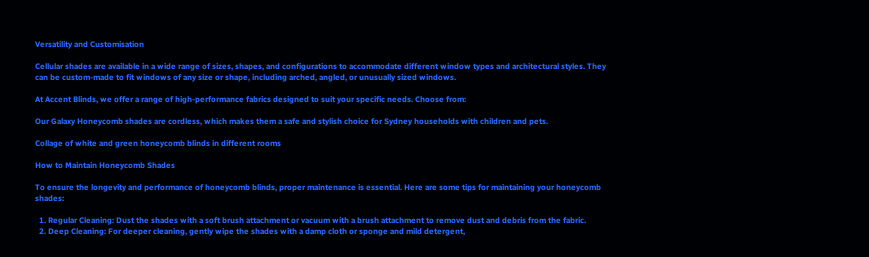Versatility and Customisation

Cellular shades are available in a wide range of sizes, shapes, and configurations to accommodate different window types and architectural styles. They can be custom-made to fit windows of any size or shape, including arched, angled, or unusually sized windows.

At Accent Blinds, we offer a range of high-performance fabrics designed to suit your specific needs. Choose from:

Our Galaxy Honeycomb shades are cordless, which makes them a safe and stylish choice for Sydney households with children and pets.

Collage of white and green honeycomb blinds in different rooms

How to Maintain Honeycomb Shades

To ensure the longevity and performance of honeycomb blinds, proper maintenance is essential. Here are some tips for maintaining your honeycomb shades:

  1. Regular Cleaning: Dust the shades with a soft brush attachment or vacuum with a brush attachment to remove dust and debris from the fabric.
  2. Deep Cleaning: For deeper cleaning, gently wipe the shades with a damp cloth or sponge and mild detergent,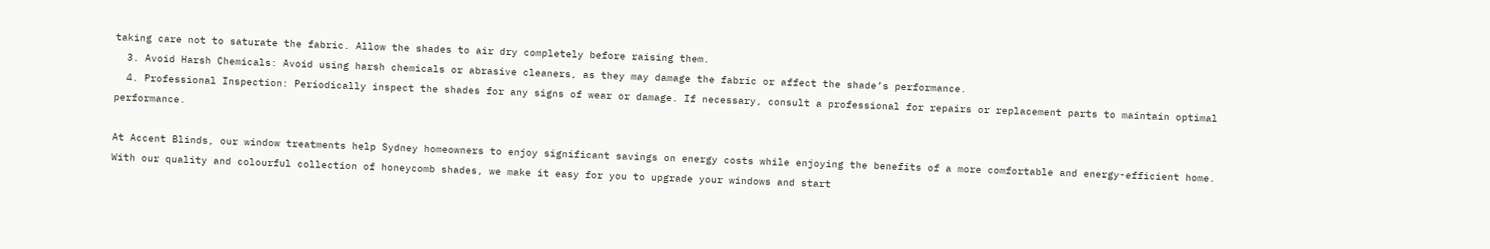taking care not to saturate the fabric. Allow the shades to air dry completely before raising them.
  3. Avoid Harsh Chemicals: Avoid using harsh chemicals or abrasive cleaners, as they may damage the fabric or affect the shade’s performance.
  4. Professional Inspection: Periodically inspect the shades for any signs of wear or damage. If necessary, consult a professional for repairs or replacement parts to maintain optimal performance.

At Accent Blinds, our window treatments help Sydney homeowners to enjoy significant savings on energy costs while enjoying the benefits of a more comfortable and energy-efficient home. With our quality and colourful collection of honeycomb shades, we make it easy for you to upgrade your windows and start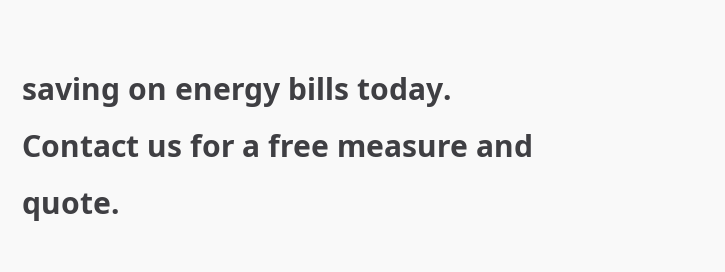saving on energy bills today. Contact us for a free measure and quote.